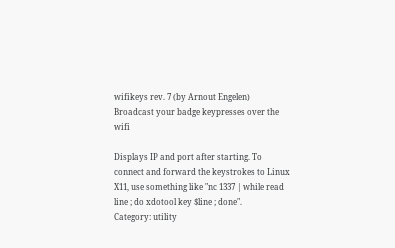wifikeys rev. 7 (by Arnout Engelen)
Broadcast your badge keypresses over the wifi

Displays IP and port after starting. To connect and forward the keystrokes to Linux X11, use something like "nc 1337 | while read line ; do xdotool key $line ; done".
Category: utility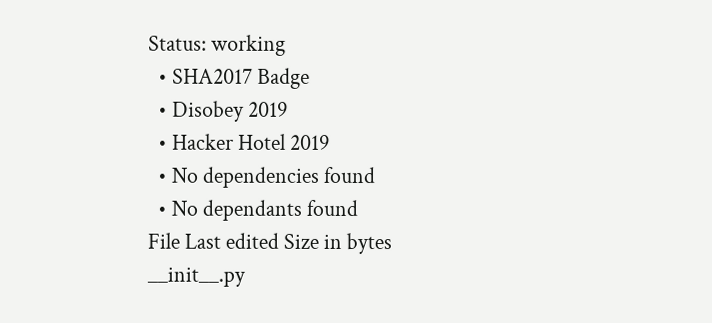Status: working
  • SHA2017 Badge
  • Disobey 2019
  • Hacker Hotel 2019
  • No dependencies found
  • No dependants found
File Last edited Size in bytes
__init__.py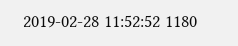2019-02-28 11:52:52 1180